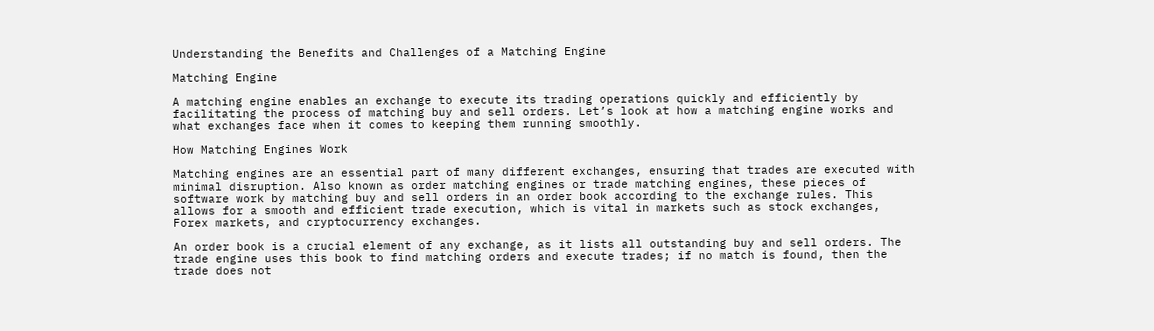Understanding the Benefits and Challenges of a Matching Engine

Matching Engine

A matching engine enables an exchange to execute its trading operations quickly and efficiently by facilitating the process of matching buy and sell orders. Let’s look at how a matching engine works and what exchanges face when it comes to keeping them running smoothly.

How Matching Engines Work

Matching engines are an essential part of many different exchanges, ensuring that trades are executed with minimal disruption. Also known as order matching engines or trade matching engines, these pieces of software work by matching buy and sell orders in an order book according to the exchange rules. This allows for a smooth and efficient trade execution, which is vital in markets such as stock exchanges, Forex markets, and cryptocurrency exchanges.

An order book is a crucial element of any exchange, as it lists all outstanding buy and sell orders. The trade engine uses this book to find matching orders and execute trades; if no match is found, then the trade does not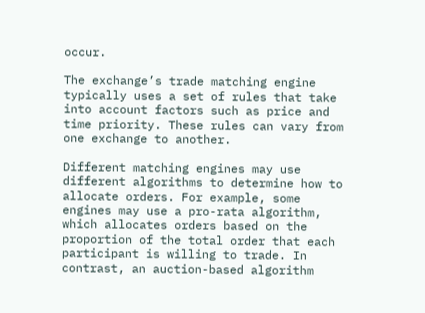occur.

The exchange’s trade matching engine typically uses a set of rules that take into account factors such as price and time priority. These rules can vary from one exchange to another.

Different matching engines may use different algorithms to determine how to allocate orders. For example, some engines may use a pro-rata algorithm, which allocates orders based on the proportion of the total order that each participant is willing to trade. In contrast, an auction-based algorithm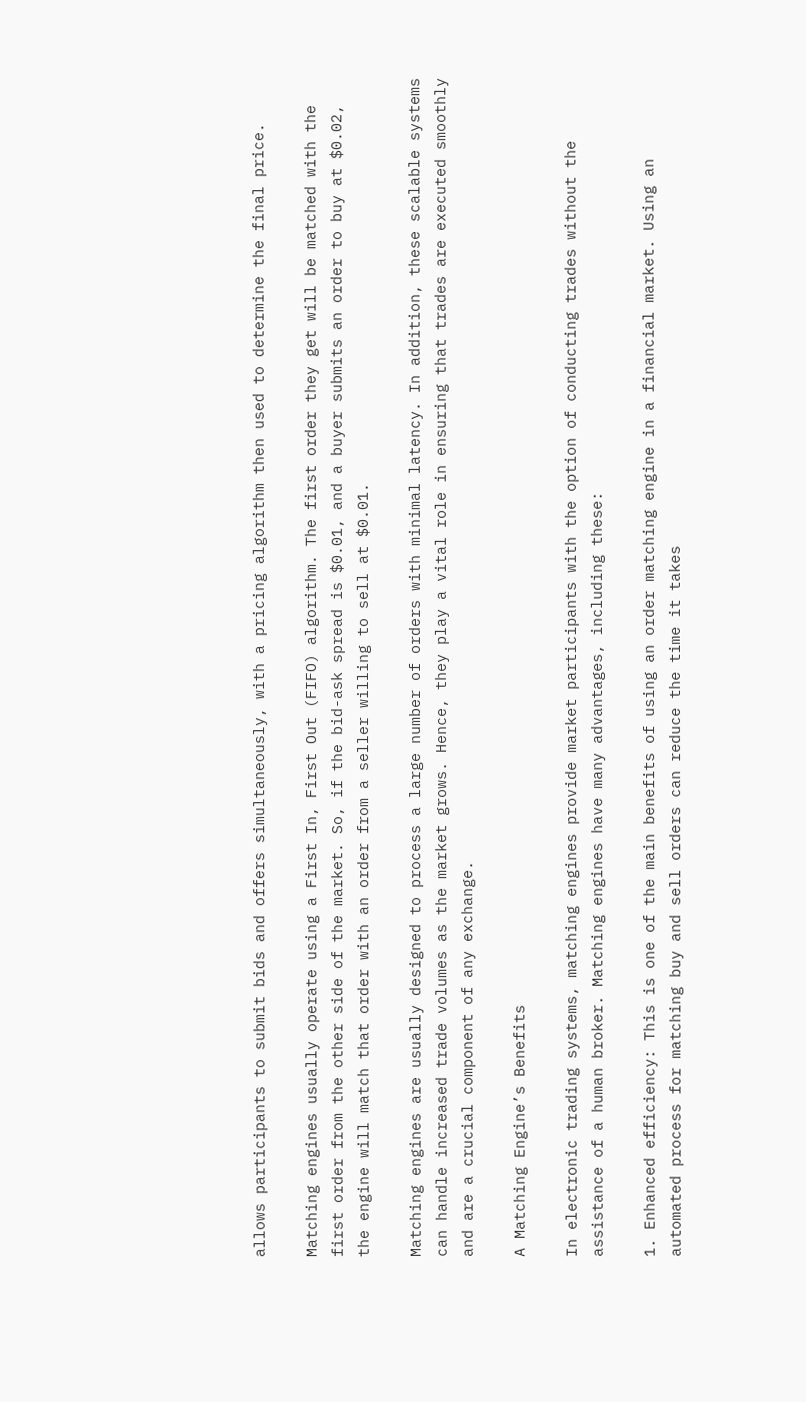allows participants to submit bids and offers simultaneously, with a pricing algorithm then used to determine the final price.

Matching engines usually operate using a First In, First Out (FIFO) algorithm. The first order they get will be matched with the first order from the other side of the market. So, if the bid-ask spread is $0.01, and a buyer submits an order to buy at $0.02, the engine will match that order with an order from a seller willing to sell at $0.01.

Matching engines are usually designed to process a large number of orders with minimal latency. In addition, these scalable systems can handle increased trade volumes as the market grows. Hence, they play a vital role in ensuring that trades are executed smoothly and are a crucial component of any exchange.

A Matching Engine’s Benefits

In electronic trading systems, matching engines provide market participants with the option of conducting trades without the assistance of a human broker. Matching engines have many advantages, including these:

1. Enhanced efficiency: This is one of the main benefits of using an order matching engine in a financial market. Using an automated process for matching buy and sell orders can reduce the time it takes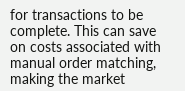for transactions to be complete. This can save on costs associated with manual order matching, making the market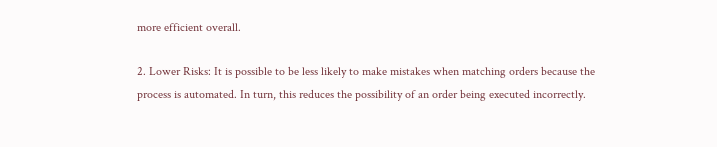more efficient overall.

2. Lower Risks: It is possible to be less likely to make mistakes when matching orders because the process is automated. In turn, this reduces the possibility of an order being executed incorrectly.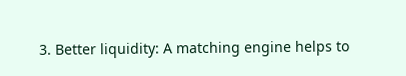3. Better liquidity: A matching engine helps to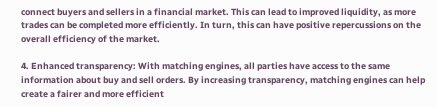connect buyers and sellers in a financial market. This can lead to improved liquidity, as more trades can be completed more efficiently. In turn, this can have positive repercussions on the overall efficiency of the market.

4. Enhanced transparency: With matching engines, all parties have access to the same information about buy and sell orders. By increasing transparency, matching engines can help create a fairer and more efficient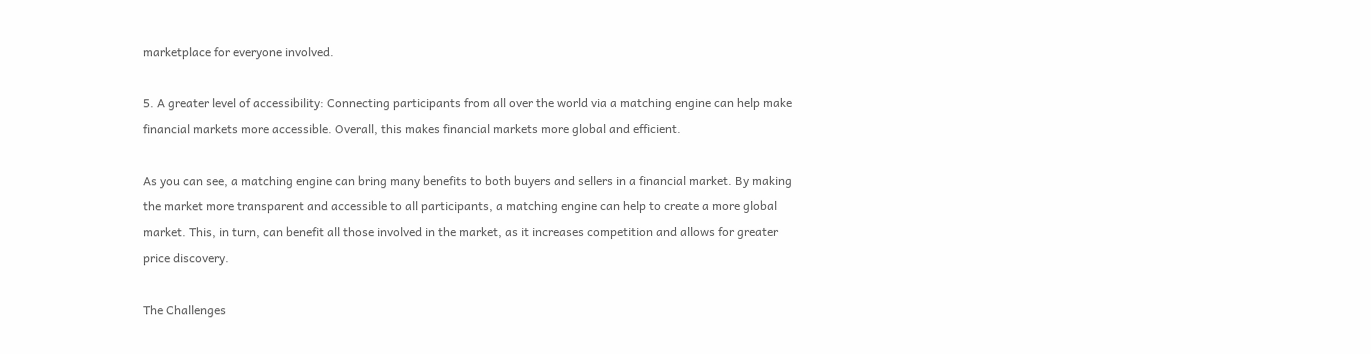marketplace for everyone involved.

5. A greater level of accessibility: Connecting participants from all over the world via a matching engine can help make financial markets more accessible. Overall, this makes financial markets more global and efficient.

As you can see, a matching engine can bring many benefits to both buyers and sellers in a financial market. By making the market more transparent and accessible to all participants, a matching engine can help to create a more global market. This, in turn, can benefit all those involved in the market, as it increases competition and allows for greater price discovery.

The Challenges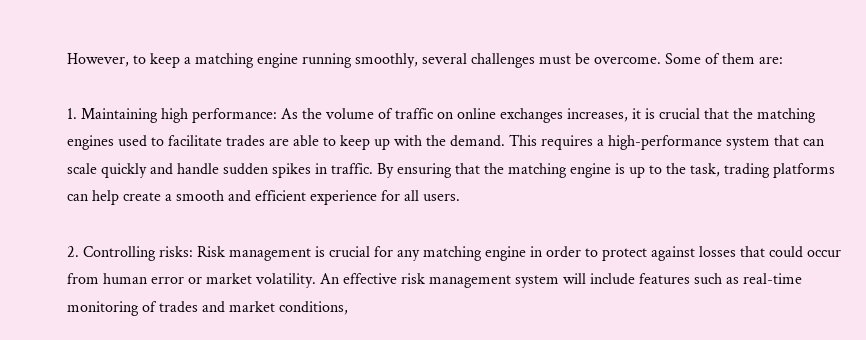However, to keep a matching engine running smoothly, several challenges must be overcome. Some of them are:

1. Maintaining high performance: As the volume of traffic on online exchanges increases, it is crucial that the matching engines used to facilitate trades are able to keep up with the demand. This requires a high-performance system that can scale quickly and handle sudden spikes in traffic. By ensuring that the matching engine is up to the task, trading platforms can help create a smooth and efficient experience for all users.

2. Controlling risks: Risk management is crucial for any matching engine in order to protect against losses that could occur from human error or market volatility. An effective risk management system will include features such as real-time monitoring of trades and market conditions,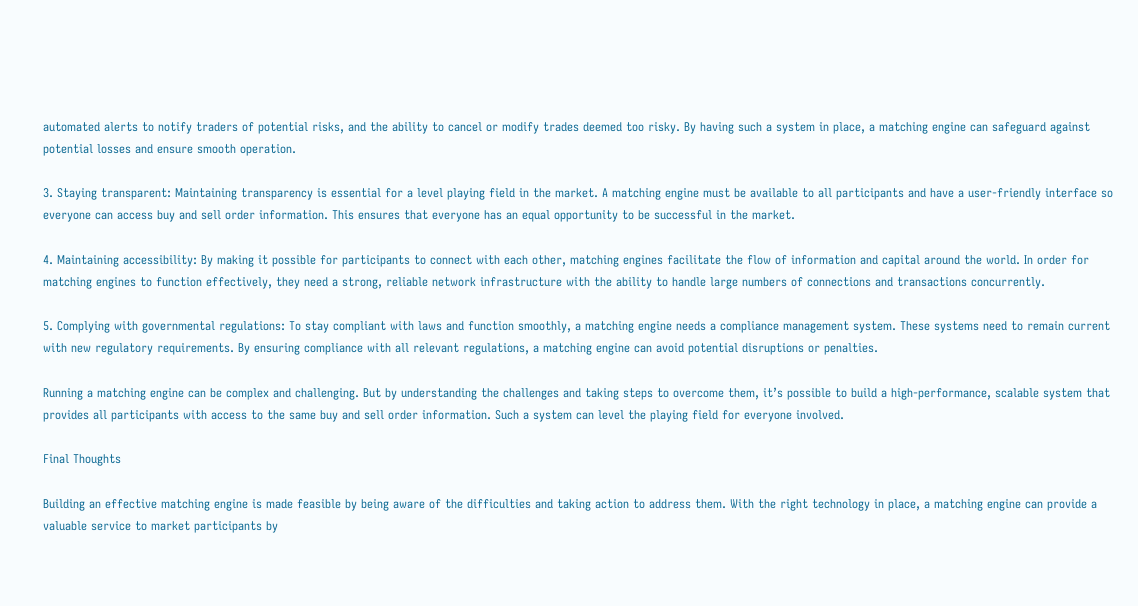automated alerts to notify traders of potential risks, and the ability to cancel or modify trades deemed too risky. By having such a system in place, a matching engine can safeguard against potential losses and ensure smooth operation.

3. Staying transparent: Maintaining transparency is essential for a level playing field in the market. A matching engine must be available to all participants and have a user-friendly interface so everyone can access buy and sell order information. This ensures that everyone has an equal opportunity to be successful in the market.

4. Maintaining accessibility: By making it possible for participants to connect with each other, matching engines facilitate the flow of information and capital around the world. In order for matching engines to function effectively, they need a strong, reliable network infrastructure with the ability to handle large numbers of connections and transactions concurrently.

5. Complying with governmental regulations: To stay compliant with laws and function smoothly, a matching engine needs a compliance management system. These systems need to remain current with new regulatory requirements. By ensuring compliance with all relevant regulations, a matching engine can avoid potential disruptions or penalties.

Running a matching engine can be complex and challenging. But by understanding the challenges and taking steps to overcome them, it’s possible to build a high-performance, scalable system that provides all participants with access to the same buy and sell order information. Such a system can level the playing field for everyone involved.

Final Thoughts

Building an effective matching engine is made feasible by being aware of the difficulties and taking action to address them. With the right technology in place, a matching engine can provide a valuable service to market participants by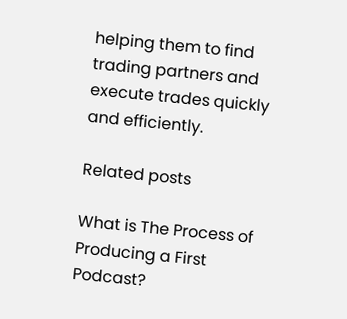helping them to find trading partners and execute trades quickly and efficiently.

Related posts

What is The Process of Producing a First Podcast?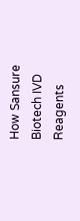How Sansure Biotech IVD Reagents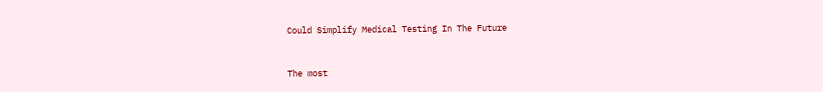Could Simplify Medical Testing In The Future


The most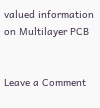valued information on Multilayer PCB


Leave a Comment